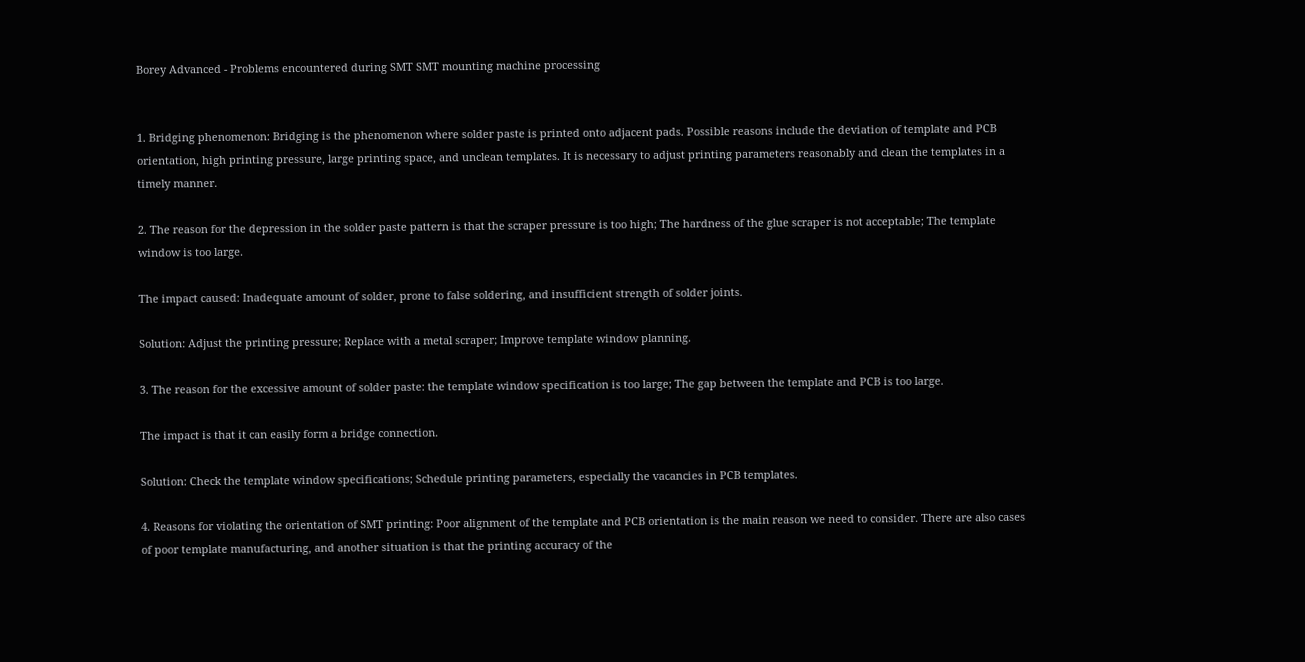Borey Advanced - Problems encountered during SMT SMT mounting machine processing


1. Bridging phenomenon: Bridging is the phenomenon where solder paste is printed onto adjacent pads. Possible reasons include the deviation of template and PCB orientation, high printing pressure, large printing space, and unclean templates. It is necessary to adjust printing parameters reasonably and clean the templates in a timely manner.

2. The reason for the depression in the solder paste pattern is that the scraper pressure is too high; The hardness of the glue scraper is not acceptable; The template window is too large.

The impact caused: Inadequate amount of solder, prone to false soldering, and insufficient strength of solder joints.

Solution: Adjust the printing pressure; Replace with a metal scraper; Improve template window planning.

3. The reason for the excessive amount of solder paste: the template window specification is too large; The gap between the template and PCB is too large.

The impact is that it can easily form a bridge connection.

Solution: Check the template window specifications; Schedule printing parameters, especially the vacancies in PCB templates.

4. Reasons for violating the orientation of SMT printing: Poor alignment of the template and PCB orientation is the main reason we need to consider. There are also cases of poor template manufacturing, and another situation is that the printing accuracy of the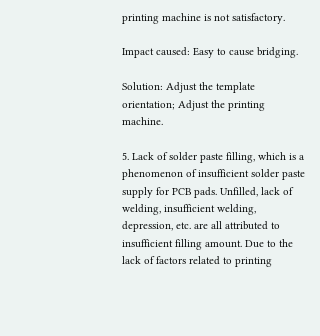printing machine is not satisfactory.

Impact caused: Easy to cause bridging.

Solution: Adjust the template orientation; Adjust the printing machine.

5. Lack of solder paste filling, which is a phenomenon of insufficient solder paste supply for PCB pads. Unfilled, lack of welding, insufficient welding, depression, etc. are all attributed to insufficient filling amount. Due to the lack of factors related to printing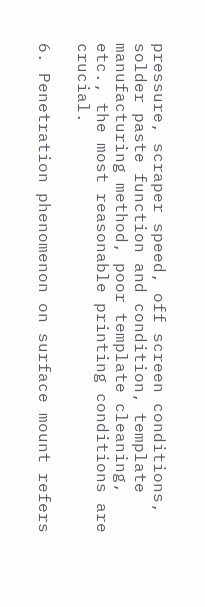pressure, scraper speed, off screen conditions, solder paste function and condition, template manufacturing method, poor template cleaning, etc., the most reasonable printing conditions are crucial.

6. Penetration phenomenon on surface mount refers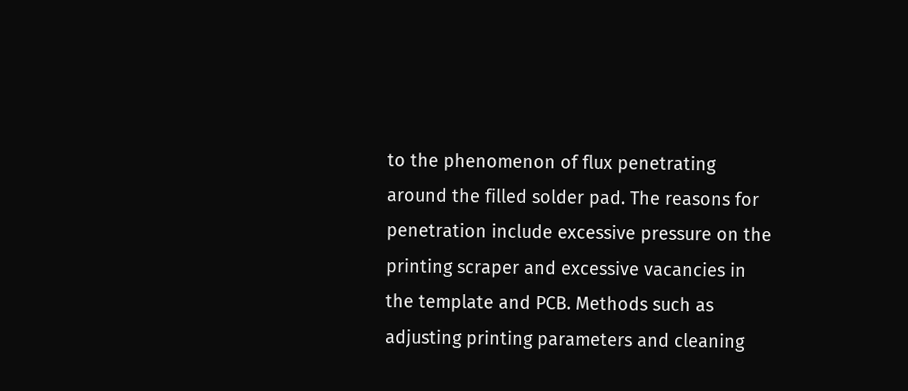to the phenomenon of flux penetrating around the filled solder pad. The reasons for penetration include excessive pressure on the printing scraper and excessive vacancies in the template and PCB. Methods such as adjusting printing parameters and cleaning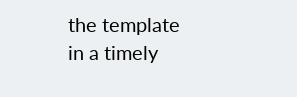the template in a timely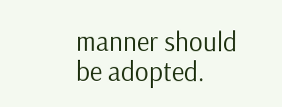manner should be adopted.